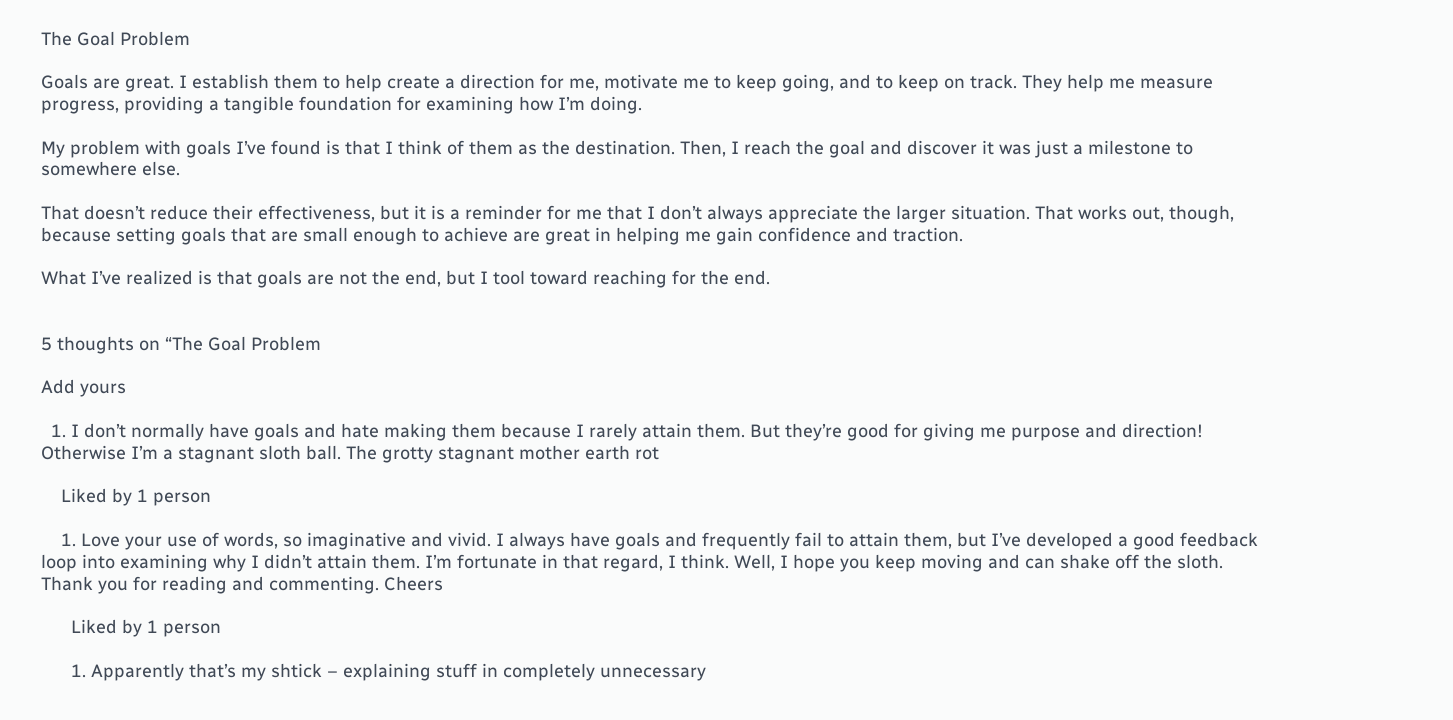The Goal Problem

Goals are great. I establish them to help create a direction for me, motivate me to keep going, and to keep on track. They help me measure progress, providing a tangible foundation for examining how I’m doing.

My problem with goals I’ve found is that I think of them as the destination. Then, I reach the goal and discover it was just a milestone to somewhere else.

That doesn’t reduce their effectiveness, but it is a reminder for me that I don’t always appreciate the larger situation. That works out, though, because setting goals that are small enough to achieve are great in helping me gain confidence and traction.

What I’ve realized is that goals are not the end, but I tool toward reaching for the end.


5 thoughts on “The Goal Problem

Add yours

  1. I don’t normally have goals and hate making them because I rarely attain them. But they’re good for giving me purpose and direction! Otherwise I’m a stagnant sloth ball. The grotty stagnant mother earth rot

    Liked by 1 person

    1. Love your use of words, so imaginative and vivid. I always have goals and frequently fail to attain them, but I’ve developed a good feedback loop into examining why I didn’t attain them. I’m fortunate in that regard, I think. Well, I hope you keep moving and can shake off the sloth. Thank you for reading and commenting. Cheers

      Liked by 1 person

      1. Apparently that’s my shtick – explaining stuff in completely unnecessary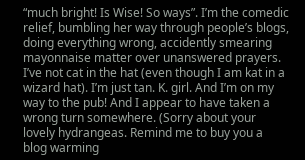“much bright! Is Wise! So ways”. I’m the comedic relief, bumbling her way through people’s blogs, doing everything wrong, accidently smearing mayonnaise matter over unanswered prayers. I’ve not cat in the hat (even though I am kat in a wizard hat). I’m just tan. K. girl. And I’m on my way to the pub! And I appear to have taken a wrong turn somewhere. (Sorry about your lovely hydrangeas. Remind me to buy you a blog warming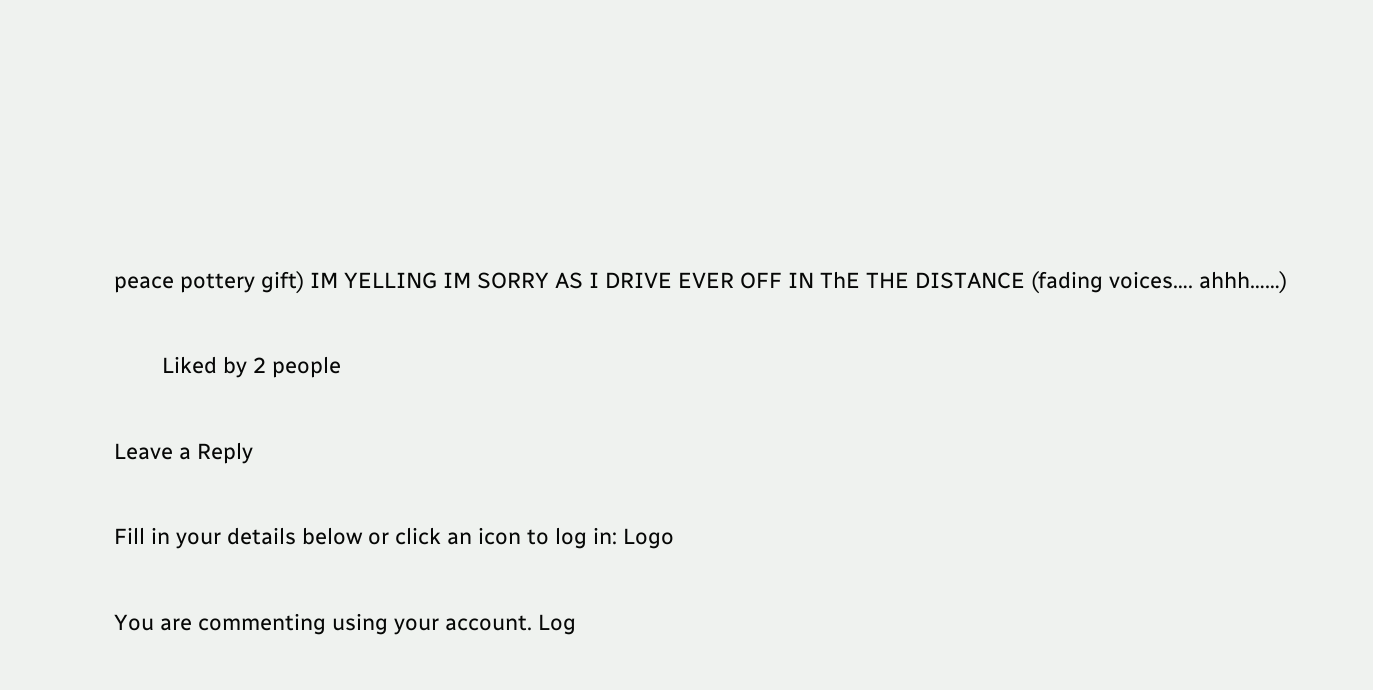peace pottery gift) IM YELLING IM SORRY AS I DRIVE EVER OFF IN ThE THE DISTANCE (fading voices…. ahhh……)

        Liked by 2 people

Leave a Reply

Fill in your details below or click an icon to log in: Logo

You are commenting using your account. Log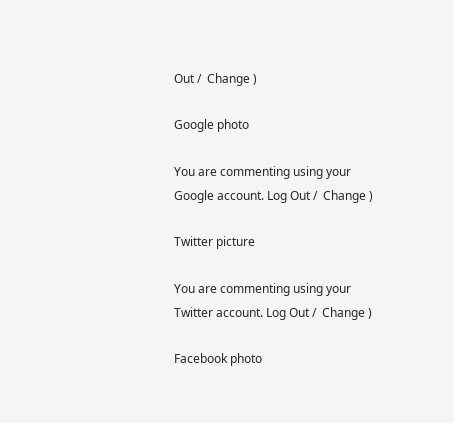Out /  Change )

Google photo

You are commenting using your Google account. Log Out /  Change )

Twitter picture

You are commenting using your Twitter account. Log Out /  Change )

Facebook photo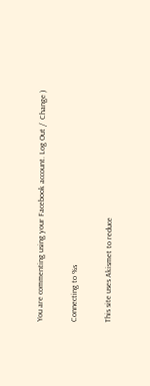You are commenting using your Facebook account. Log Out /  Change )

Connecting to %s

This site uses Akismet to reduce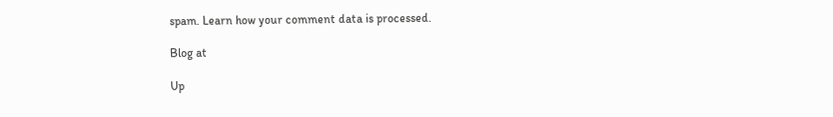spam. Learn how your comment data is processed.

Blog at

Up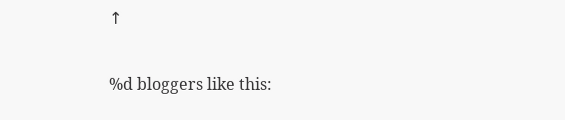↑

%d bloggers like this: